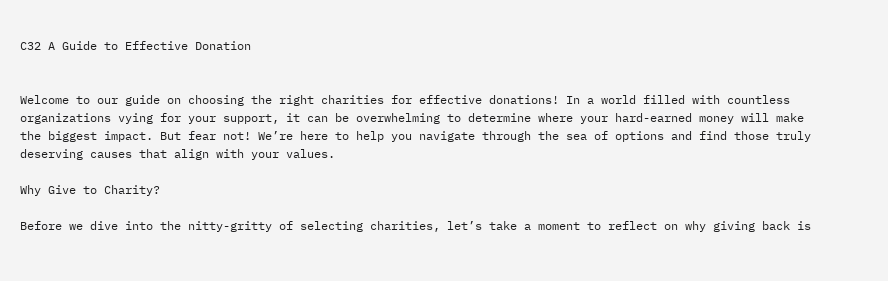C32 A Guide to Effective Donation


Welcome to our guide on choosing the right charities for effective donations! In a world filled with countless organizations vying for your support, it can be overwhelming to determine where your hard-earned money will make the biggest impact. But fear not! We’re here to help you navigate through the sea of options and find those truly deserving causes that align with your values.

Why Give to Charity?

Before we dive into the nitty-gritty of selecting charities, let’s take a moment to reflect on why giving back is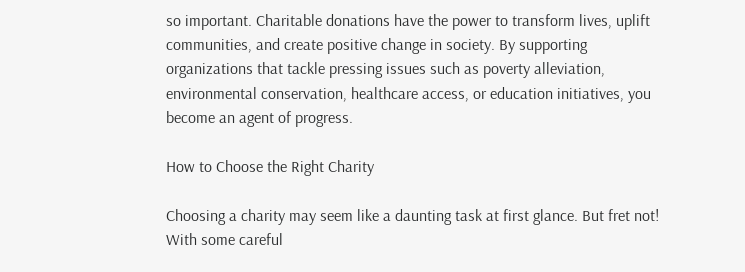so important. Charitable donations have the power to transform lives, uplift communities, and create positive change in society. By supporting organizations that tackle pressing issues such as poverty alleviation, environmental conservation, healthcare access, or education initiatives, you become an agent of progress.

How to Choose the Right Charity

Choosing a charity may seem like a daunting task at first glance. But fret not! With some careful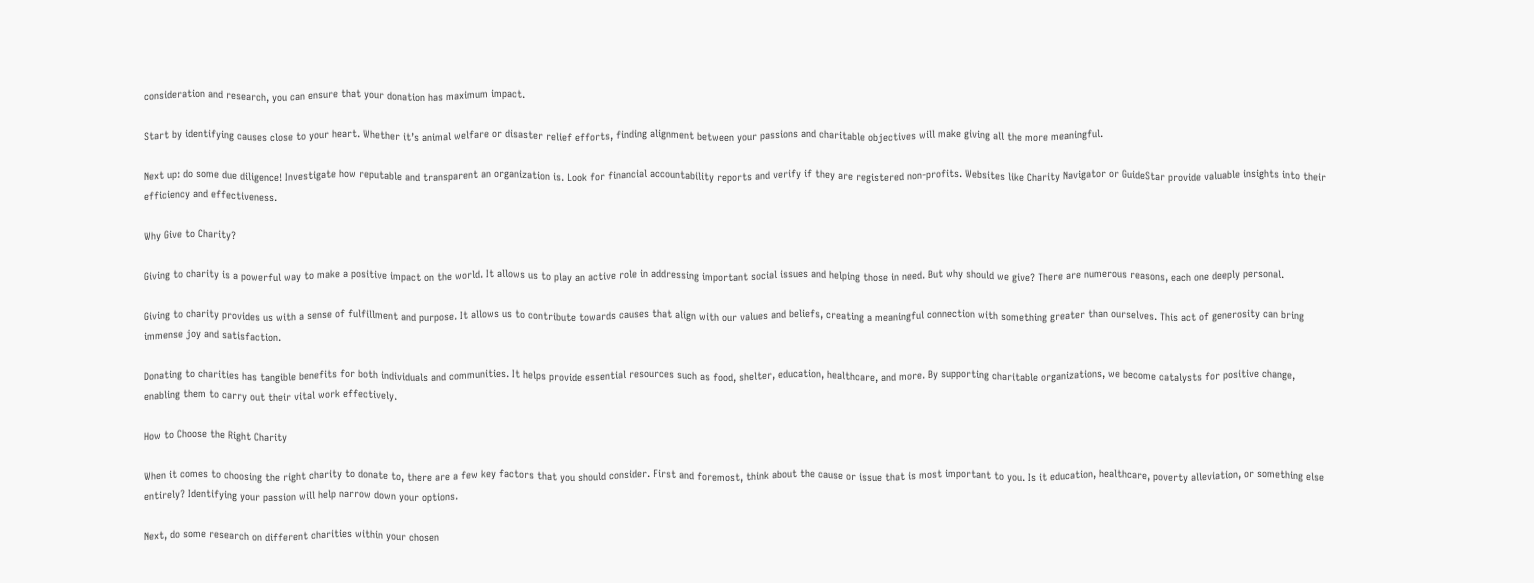consideration and research, you can ensure that your donation has maximum impact.

Start by identifying causes close to your heart. Whether it’s animal welfare or disaster relief efforts, finding alignment between your passions and charitable objectives will make giving all the more meaningful.

Next up: do some due diligence! Investigate how reputable and transparent an organization is. Look for financial accountability reports and verify if they are registered non-profits. Websites like Charity Navigator or GuideStar provide valuable insights into their efficiency and effectiveness.

Why Give to Charity?

Giving to charity is a powerful way to make a positive impact on the world. It allows us to play an active role in addressing important social issues and helping those in need. But why should we give? There are numerous reasons, each one deeply personal.

Giving to charity provides us with a sense of fulfillment and purpose. It allows us to contribute towards causes that align with our values and beliefs, creating a meaningful connection with something greater than ourselves. This act of generosity can bring immense joy and satisfaction.

Donating to charities has tangible benefits for both individuals and communities. It helps provide essential resources such as food, shelter, education, healthcare, and more. By supporting charitable organizations, we become catalysts for positive change, enabling them to carry out their vital work effectively.

How to Choose the Right Charity

When it comes to choosing the right charity to donate to, there are a few key factors that you should consider. First and foremost, think about the cause or issue that is most important to you. Is it education, healthcare, poverty alleviation, or something else entirely? Identifying your passion will help narrow down your options.

Next, do some research on different charities within your chosen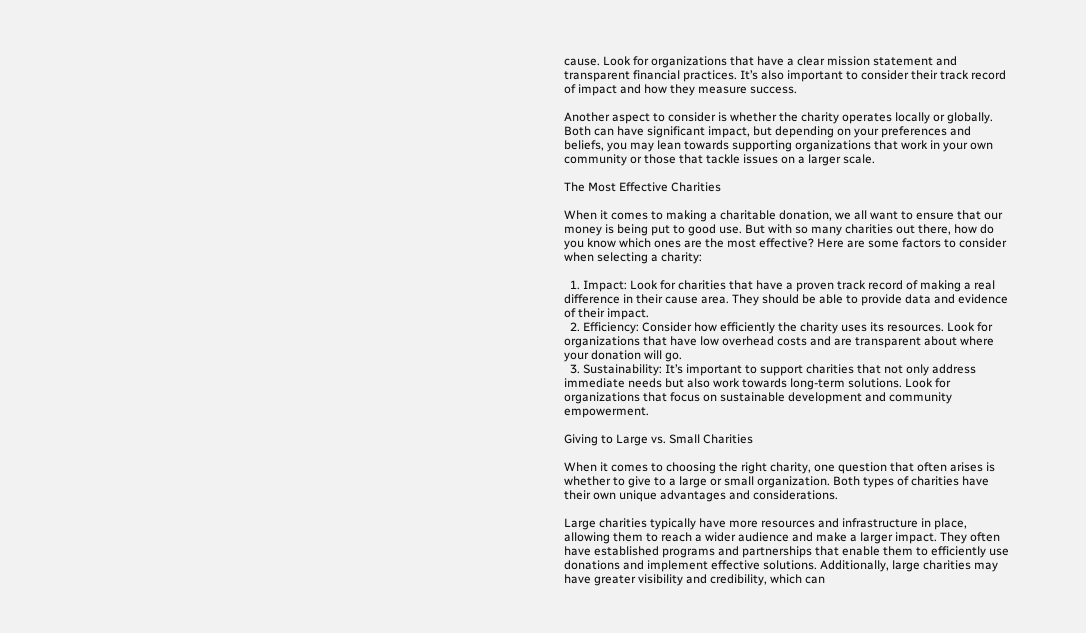cause. Look for organizations that have a clear mission statement and transparent financial practices. It’s also important to consider their track record of impact and how they measure success.

Another aspect to consider is whether the charity operates locally or globally. Both can have significant impact, but depending on your preferences and beliefs, you may lean towards supporting organizations that work in your own community or those that tackle issues on a larger scale.

The Most Effective Charities

When it comes to making a charitable donation, we all want to ensure that our money is being put to good use. But with so many charities out there, how do you know which ones are the most effective? Here are some factors to consider when selecting a charity:

  1. Impact: Look for charities that have a proven track record of making a real difference in their cause area. They should be able to provide data and evidence of their impact.
  2. Efficiency: Consider how efficiently the charity uses its resources. Look for organizations that have low overhead costs and are transparent about where your donation will go.
  3. Sustainability: It’s important to support charities that not only address immediate needs but also work towards long-term solutions. Look for organizations that focus on sustainable development and community empowerment.

Giving to Large vs. Small Charities

When it comes to choosing the right charity, one question that often arises is whether to give to a large or small organization. Both types of charities have their own unique advantages and considerations.

Large charities typically have more resources and infrastructure in place, allowing them to reach a wider audience and make a larger impact. They often have established programs and partnerships that enable them to efficiently use donations and implement effective solutions. Additionally, large charities may have greater visibility and credibility, which can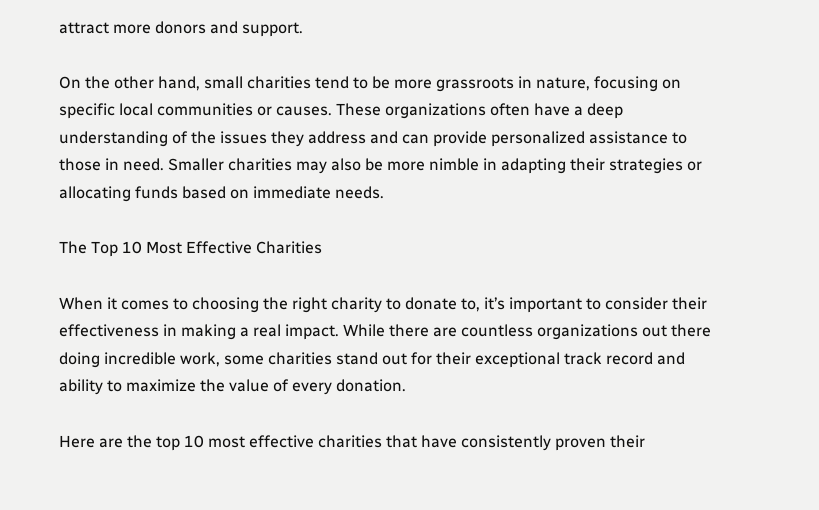attract more donors and support.

On the other hand, small charities tend to be more grassroots in nature, focusing on specific local communities or causes. These organizations often have a deep understanding of the issues they address and can provide personalized assistance to those in need. Smaller charities may also be more nimble in adapting their strategies or allocating funds based on immediate needs.

The Top 10 Most Effective Charities

When it comes to choosing the right charity to donate to, it’s important to consider their effectiveness in making a real impact. While there are countless organizations out there doing incredible work, some charities stand out for their exceptional track record and ability to maximize the value of every donation.

Here are the top 10 most effective charities that have consistently proven their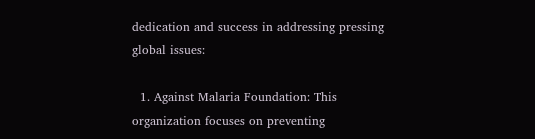dedication and success in addressing pressing global issues:

  1. Against Malaria Foundation: This organization focuses on preventing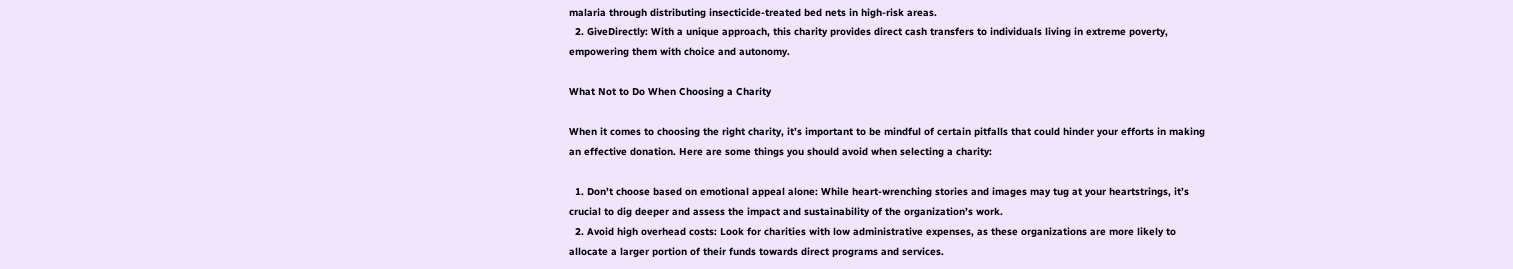malaria through distributing insecticide-treated bed nets in high-risk areas.
  2. GiveDirectly: With a unique approach, this charity provides direct cash transfers to individuals living in extreme poverty, empowering them with choice and autonomy.

What Not to Do When Choosing a Charity

When it comes to choosing the right charity, it’s important to be mindful of certain pitfalls that could hinder your efforts in making an effective donation. Here are some things you should avoid when selecting a charity:

  1. Don’t choose based on emotional appeal alone: While heart-wrenching stories and images may tug at your heartstrings, it’s crucial to dig deeper and assess the impact and sustainability of the organization’s work.
  2. Avoid high overhead costs: Look for charities with low administrative expenses, as these organizations are more likely to allocate a larger portion of their funds towards direct programs and services.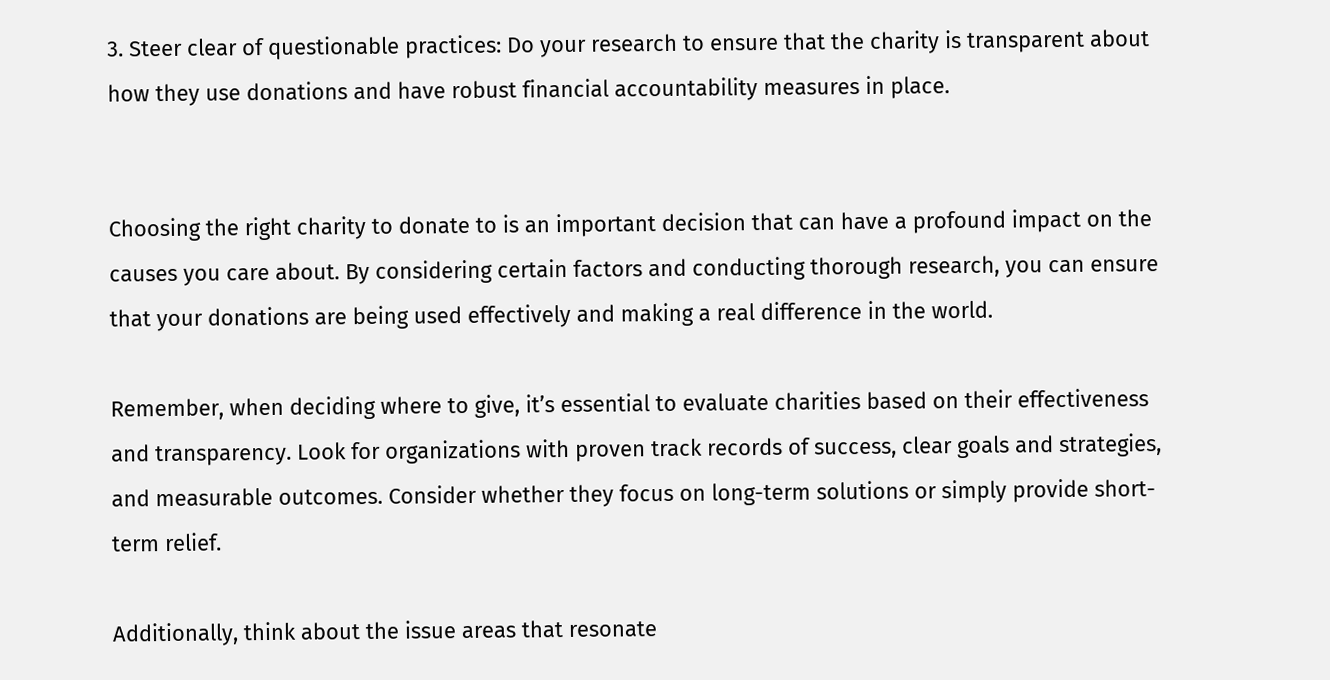3. Steer clear of questionable practices: Do your research to ensure that the charity is transparent about how they use donations and have robust financial accountability measures in place.


Choosing the right charity to donate to is an important decision that can have a profound impact on the causes you care about. By considering certain factors and conducting thorough research, you can ensure that your donations are being used effectively and making a real difference in the world.

Remember, when deciding where to give, it’s essential to evaluate charities based on their effectiveness and transparency. Look for organizations with proven track records of success, clear goals and strategies, and measurable outcomes. Consider whether they focus on long-term solutions or simply provide short-term relief.

Additionally, think about the issue areas that resonate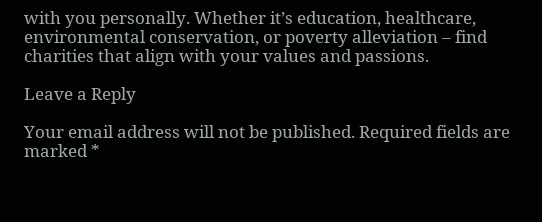with you personally. Whether it’s education, healthcare, environmental conservation, or poverty alleviation – find charities that align with your values and passions.

Leave a Reply

Your email address will not be published. Required fields are marked *